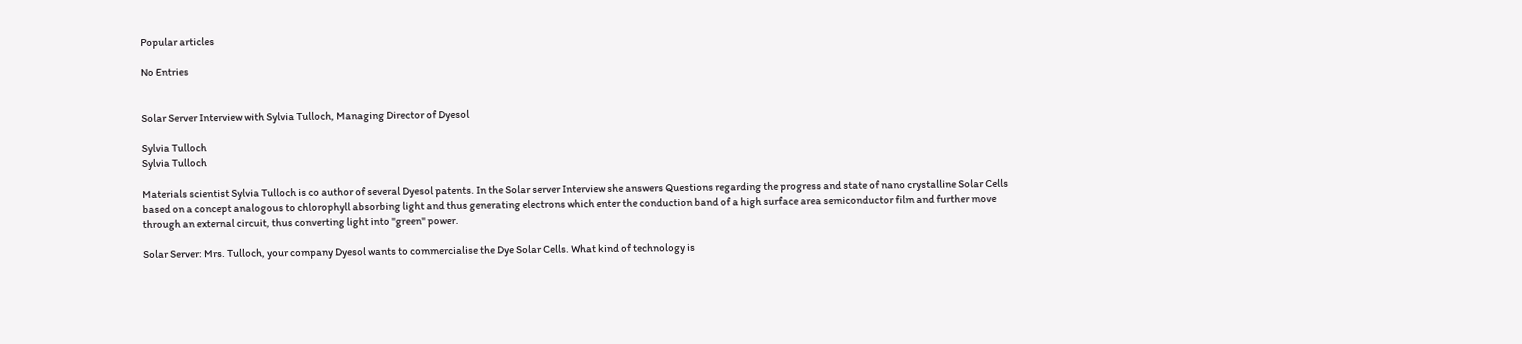Popular articles

No Entries


Solar Server Interview with Sylvia Tulloch, Managing Director of Dyesol

Sylvia Tulloch
Sylvia Tulloch

Materials scientist Sylvia Tulloch is co author of several Dyesol patents. In the Solar server Interview she answers Questions regarding the progress and state of nano crystalline Solar Cells based on a concept analogous to chlorophyll absorbing light and thus generating electrons which enter the conduction band of a high surface area semiconductor film and further move through an external circuit, thus converting light into "green" power.

Solar Server: Mrs. Tulloch, your company Dyesol wants to commercialise the Dye Solar Cells. What kind of technology is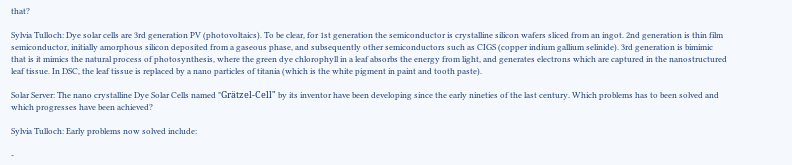that?

Sylvia Tulloch: Dye solar cells are 3rd generation PV (photovoltaics). To be clear, for 1st generation the semiconductor is crystalline silicon wafers sliced from an ingot. 2nd generation is thin film semiconductor, initially amorphous silicon deposited from a gaseous phase, and subsequently other semiconductors such as CIGS (copper indium gallium selinide). 3rd generation is bimimic that is it mimics the natural process of photosynthesis, where the green dye chlorophyll in a leaf absorbs the energy from light, and generates electrons which are captured in the nanostructured leaf tissue. In DSC, the leaf tissue is replaced by a nano particles of titania (which is the white pigment in paint and tooth paste).

Solar Server: The nano crystalline Dye Solar Cells named "Grätzel-Cell" by its inventor have been developing since the early nineties of the last century. Which problems has to been solved and which progresses have been achieved?

Sylvia Tulloch: Early problems now solved include:

-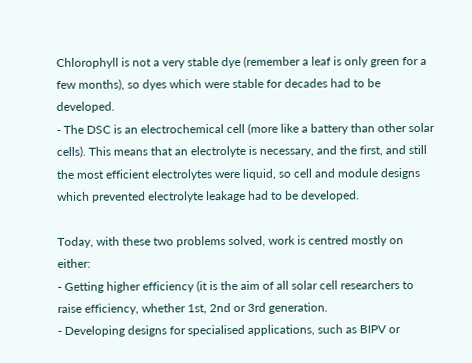Chlorophyll is not a very stable dye (remember a leaf is only green for a few months), so dyes which were stable for decades had to be developed.
- The DSC is an electrochemical cell (more like a battery than other solar cells). This means that an electrolyte is necessary, and the first, and still the most efficient electrolytes were liquid, so cell and module designs which prevented electrolyte leakage had to be developed.

Today, with these two problems solved, work is centred mostly on either:
- Getting higher efficiency (it is the aim of all solar cell researchers to raise efficiency, whether 1st, 2nd or 3rd generation.
- Developing designs for specialised applications, such as BIPV or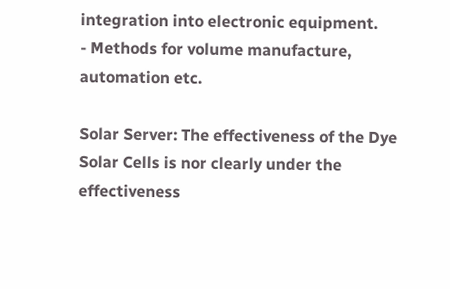integration into electronic equipment.
- Methods for volume manufacture, automation etc.

Solar Server: The effectiveness of the Dye Solar Cells is nor clearly under the effectiveness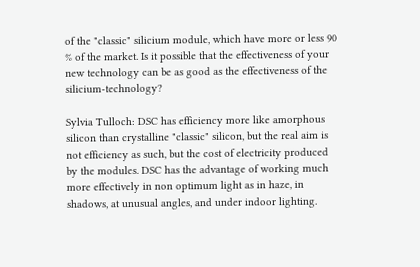of the "classic" silicium module, which have more or less 90 % of the market. Is it possible that the effectiveness of your new technology can be as good as the effectiveness of the silicium-technology?

Sylvia Tulloch: DSC has efficiency more like amorphous silicon than crystalline "classic" silicon, but the real aim is not efficiency as such, but the cost of electricity produced by the modules. DSC has the advantage of working much more effectively in non optimum light as in haze, in shadows, at unusual angles, and under indoor lighting.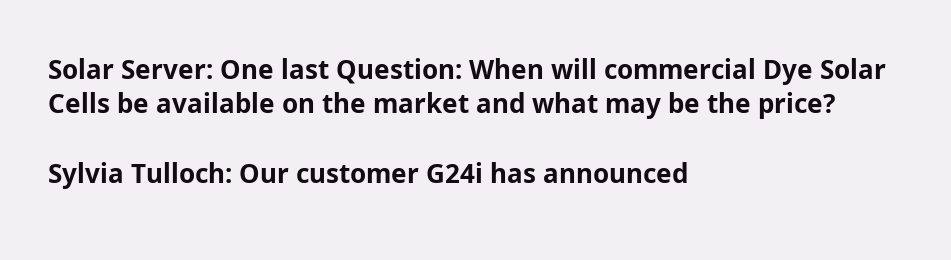Solar Server: One last Question: When will commercial Dye Solar Cells be available on the market and what may be the price?

Sylvia Tulloch: Our customer G24i has announced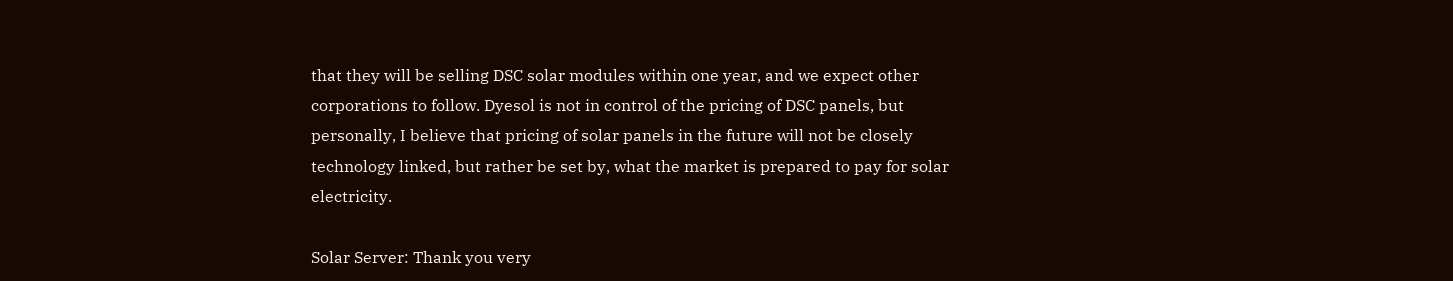that they will be selling DSC solar modules within one year, and we expect other corporations to follow. Dyesol is not in control of the pricing of DSC panels, but personally, I believe that pricing of solar panels in the future will not be closely technology linked, but rather be set by, what the market is prepared to pay for solar electricity.

Solar Server: Thank you very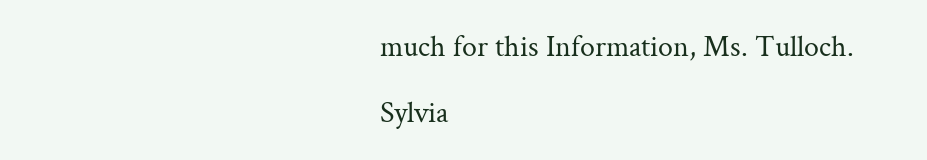much for this Information, Ms. Tulloch.

Sylvia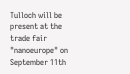Tulloch will be present at the trade fair "nanoeurope" on September 11th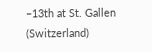–13th at St. Gallen (Switzerland)